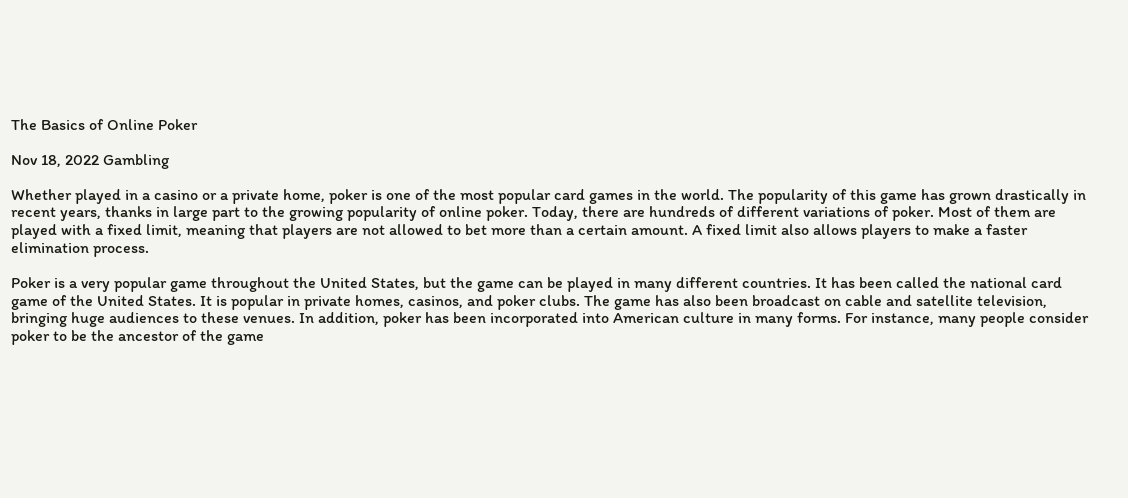The Basics of Online Poker

Nov 18, 2022 Gambling

Whether played in a casino or a private home, poker is one of the most popular card games in the world. The popularity of this game has grown drastically in recent years, thanks in large part to the growing popularity of online poker. Today, there are hundreds of different variations of poker. Most of them are played with a fixed limit, meaning that players are not allowed to bet more than a certain amount. A fixed limit also allows players to make a faster elimination process.

Poker is a very popular game throughout the United States, but the game can be played in many different countries. It has been called the national card game of the United States. It is popular in private homes, casinos, and poker clubs. The game has also been broadcast on cable and satellite television, bringing huge audiences to these venues. In addition, poker has been incorporated into American culture in many forms. For instance, many people consider poker to be the ancestor of the game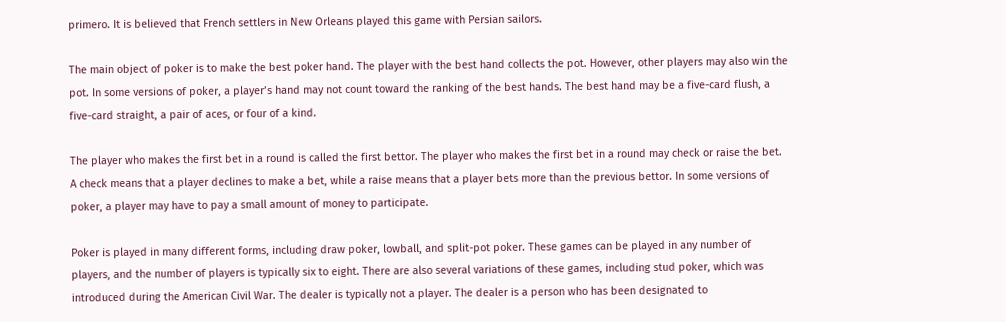primero. It is believed that French settlers in New Orleans played this game with Persian sailors.

The main object of poker is to make the best poker hand. The player with the best hand collects the pot. However, other players may also win the pot. In some versions of poker, a player’s hand may not count toward the ranking of the best hands. The best hand may be a five-card flush, a five-card straight, a pair of aces, or four of a kind.

The player who makes the first bet in a round is called the first bettor. The player who makes the first bet in a round may check or raise the bet. A check means that a player declines to make a bet, while a raise means that a player bets more than the previous bettor. In some versions of poker, a player may have to pay a small amount of money to participate.

Poker is played in many different forms, including draw poker, lowball, and split-pot poker. These games can be played in any number of players, and the number of players is typically six to eight. There are also several variations of these games, including stud poker, which was introduced during the American Civil War. The dealer is typically not a player. The dealer is a person who has been designated to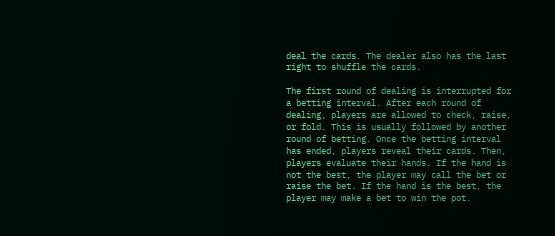deal the cards. The dealer also has the last right to shuffle the cards.

The first round of dealing is interrupted for a betting interval. After each round of dealing, players are allowed to check, raise, or fold. This is usually followed by another round of betting. Once the betting interval has ended, players reveal their cards. Then, players evaluate their hands. If the hand is not the best, the player may call the bet or raise the bet. If the hand is the best, the player may make a bet to win the pot.